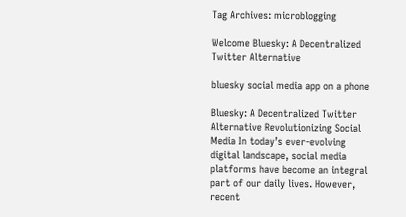Tag Archives: microblogging

Welcome Bluesky: A Decentralized Twitter Alternative

bluesky social media app on a phone

Bluesky: A Decentralized Twitter Alternative Revolutionizing Social Media In today’s ever-evolving digital landscape, social media platforms have become an integral part of our daily lives. However, recent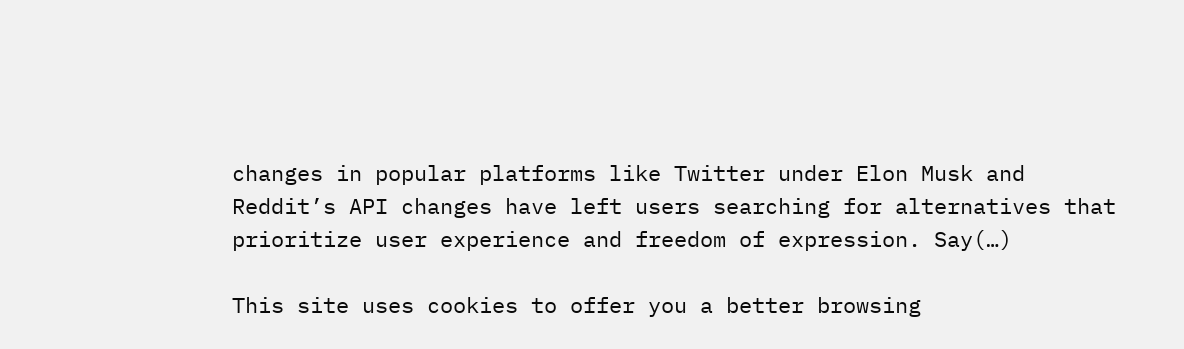changes in popular platforms like Twitter under Elon Musk and Reddit’s API changes have left users searching for alternatives that prioritize user experience and freedom of expression. Say(…)

This site uses cookies to offer you a better browsing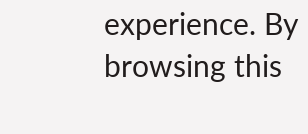experience. By browsing this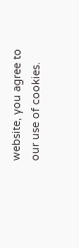website, you agree to our use of cookies.